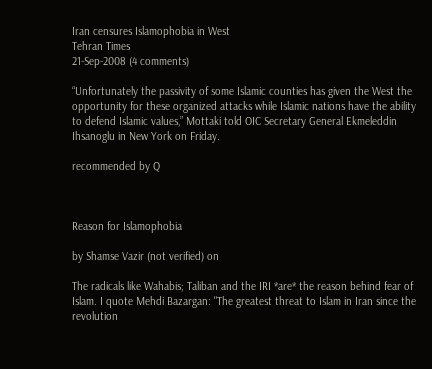Iran censures Islamophobia in West
Tehran Times
21-Sep-2008 (4 comments)

“Unfortunately the passivity of some Islamic counties has given the West the opportunity for these organized attacks while Islamic nations have the ability to defend Islamic values,” Mottaki told OIC Secretary General Ekmeleddin Ihsanoglu in New York on Friday.

recommended by Q



Reason for Islamophobia

by Shamse Vazir (not verified) on

The radicals like Wahabis; Taliban and the IRI *are* the reason behind fear of Islam. I quote Mehdi Bazargan: "The greatest threat to Islam in Iran since the revolution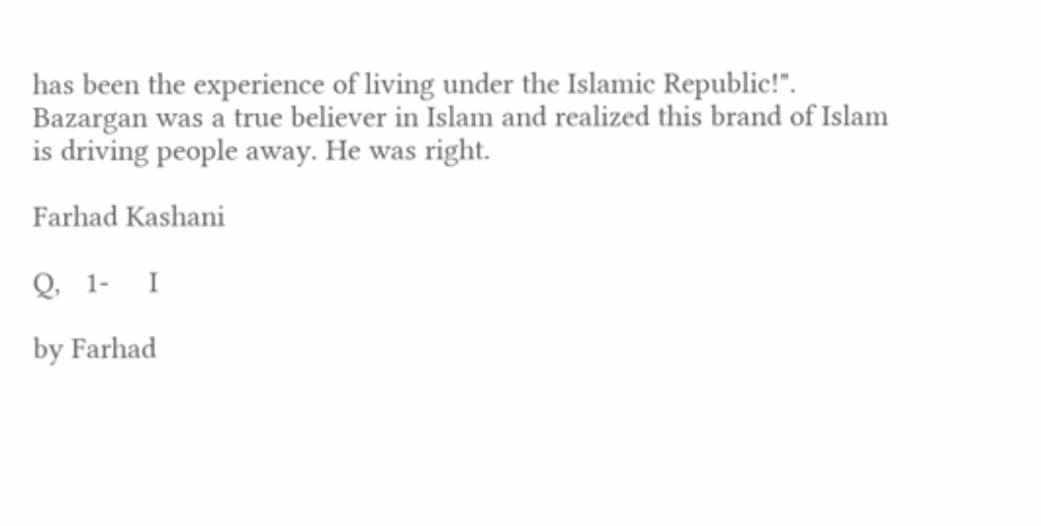has been the experience of living under the Islamic Republic!". Bazargan was a true believer in Islam and realized this brand of Islam is driving people away. He was right.

Farhad Kashani

Q,   1-     I

by Farhad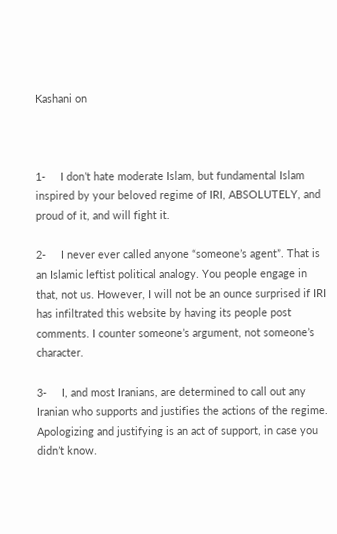Kashani on



1-     I don’t hate moderate Islam, but fundamental Islam inspired by your beloved regime of IRI, ABSOLUTELY, and proud of it, and will fight it.

2-     I never ever called anyone “someone’s agent”. That is an Islamic leftist political analogy. You people engage in that, not us. However, I will not be an ounce surprised if IRI has infiltrated this website by having its people post comments. I counter someone’s argument, not someone’s character.

3-     I, and most Iranians, are determined to call out any Iranian who supports and justifies the actions of the regime. Apologizing and justifying is an act of support, in case you didn’t know.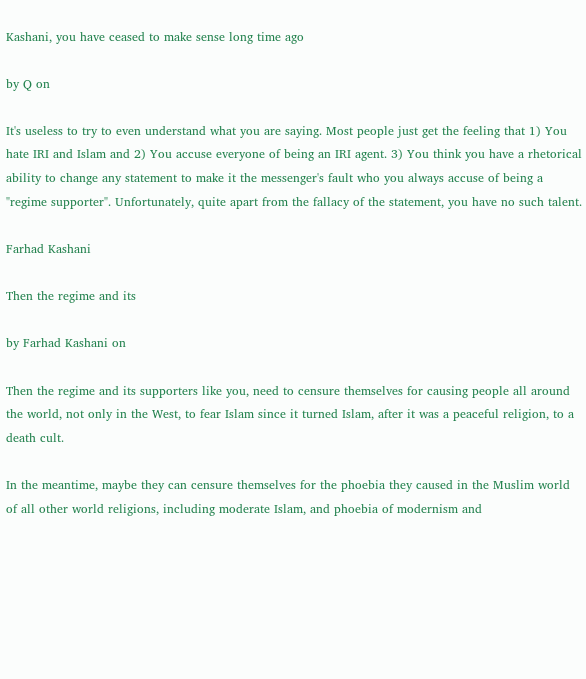Kashani, you have ceased to make sense long time ago

by Q on

It's useless to try to even understand what you are saying. Most people just get the feeling that 1) You hate IRI and Islam and 2) You accuse everyone of being an IRI agent. 3) You think you have a rhetorical ability to change any statement to make it the messenger's fault who you always accuse of being a "regime supporter". Unfortunately, quite apart from the fallacy of the statement, you have no such talent.

Farhad Kashani

Then the regime and its

by Farhad Kashani on

Then the regime and its supporters like you, need to censure themselves for causing people all around the world, not only in the West, to fear Islam since it turned Islam, after it was a peaceful religion, to a death cult.

In the meantime, maybe they can censure themselves for the phoebia they caused in the Muslim world of all other world religions, including moderate Islam, and phoebia of modernism and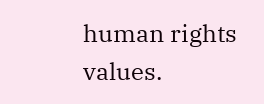human rights values.